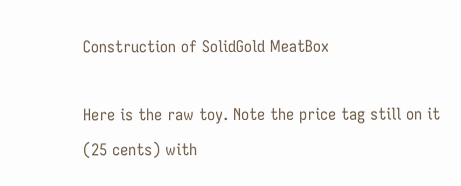Construction of SolidGold MeatBox

Here is the raw toy. Note the price tag still on it (25 cents) with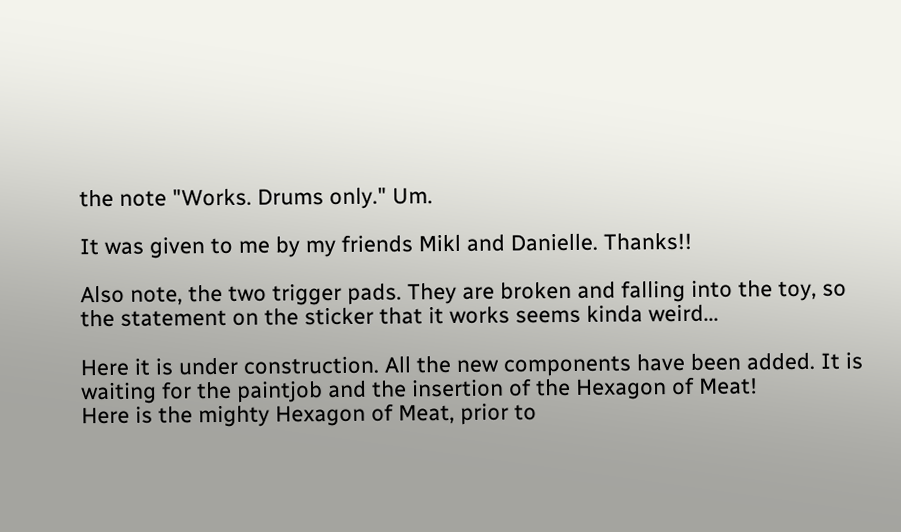the note "Works. Drums only." Um.

It was given to me by my friends Mikl and Danielle. Thanks!!

Also note, the two trigger pads. They are broken and falling into the toy, so the statement on the sticker that it works seems kinda weird...

Here it is under construction. All the new components have been added. It is waiting for the paintjob and the insertion of the Hexagon of Meat!
Here is the mighty Hexagon of Meat, prior to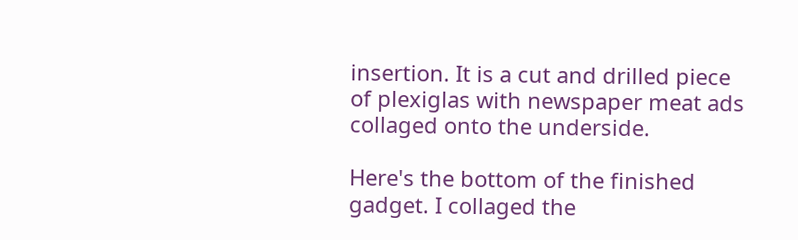insertion. It is a cut and drilled piece of plexiglas with newspaper meat ads collaged onto the underside.

Here's the bottom of the finished gadget. I collaged the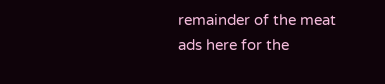remainder of the meat ads here for the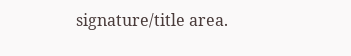signature/title area.